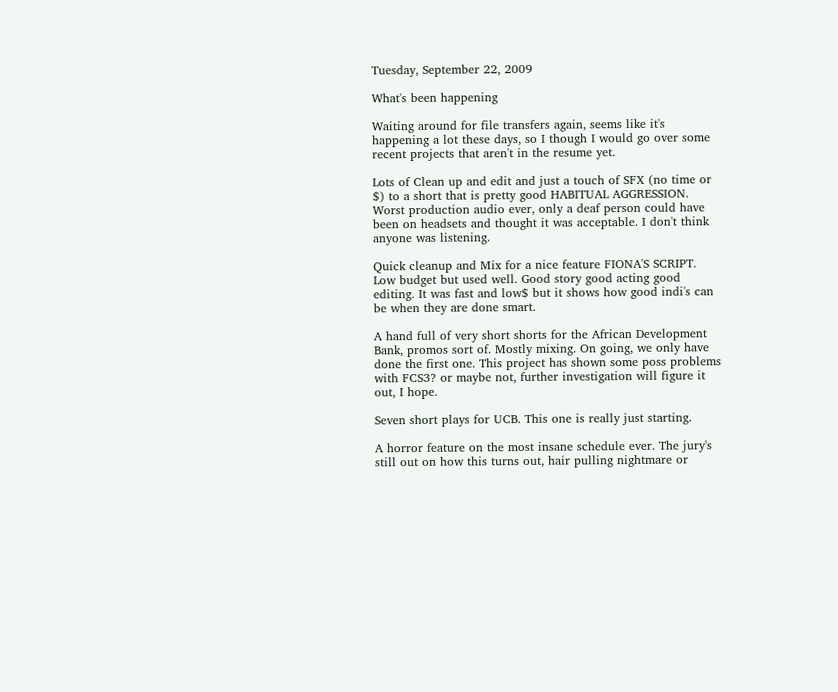Tuesday, September 22, 2009

What's been happening

Waiting around for file transfers again, seems like it's happening a lot these days, so I though I would go over some recent projects that aren't in the resume yet.

Lots of Clean up and edit and just a touch of SFX (no time or $) to a short that is pretty good HABITUAL AGGRESSION. Worst production audio ever, only a deaf person could have been on headsets and thought it was acceptable. I don't think anyone was listening.

Quick cleanup and Mix for a nice feature FIONA'S SCRIPT. Low budget but used well. Good story good acting good editing. It was fast and low$ but it shows how good indi's can be when they are done smart.

A hand full of very short shorts for the African Development Bank, promos sort of. Mostly mixing. On going, we only have done the first one. This project has shown some poss problems with FCS3? or maybe not, further investigation will figure it out, I hope.

Seven short plays for UCB. This one is really just starting.

A horror feature on the most insane schedule ever. The jury's still out on how this turns out, hair pulling nightmare or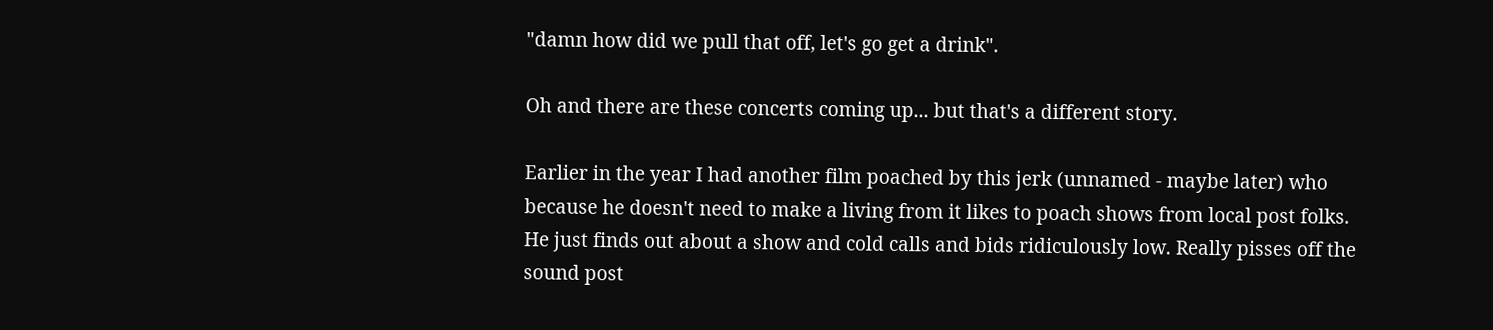"damn how did we pull that off, let's go get a drink".

Oh and there are these concerts coming up... but that's a different story.

Earlier in the year I had another film poached by this jerk (unnamed - maybe later) who because he doesn't need to make a living from it likes to poach shows from local post folks. He just finds out about a show and cold calls and bids ridiculously low. Really pisses off the sound post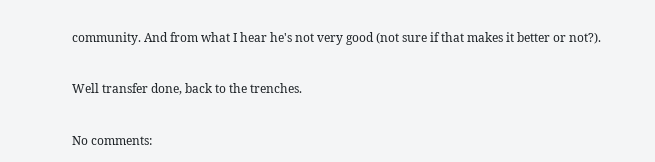community. And from what I hear he's not very good (not sure if that makes it better or not?).

Well transfer done, back to the trenches.

No comments: